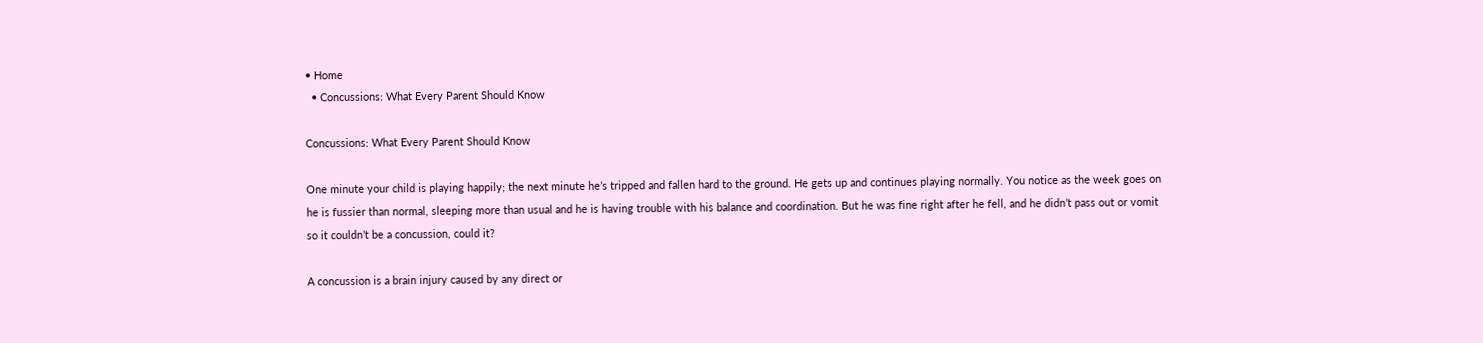• Home
  • Concussions: What Every Parent Should Know

Concussions: What Every Parent Should Know

One minute your child is playing happily; the next minute he’s tripped and fallen hard to the ground. He gets up and continues playing normally. You notice as the week goes on he is fussier than normal, sleeping more than usual and he is having trouble with his balance and coordination. But he was fine right after he fell, and he didn’t pass out or vomit so it couldn’t be a concussion, could it?

A concussion is a brain injury caused by any direct or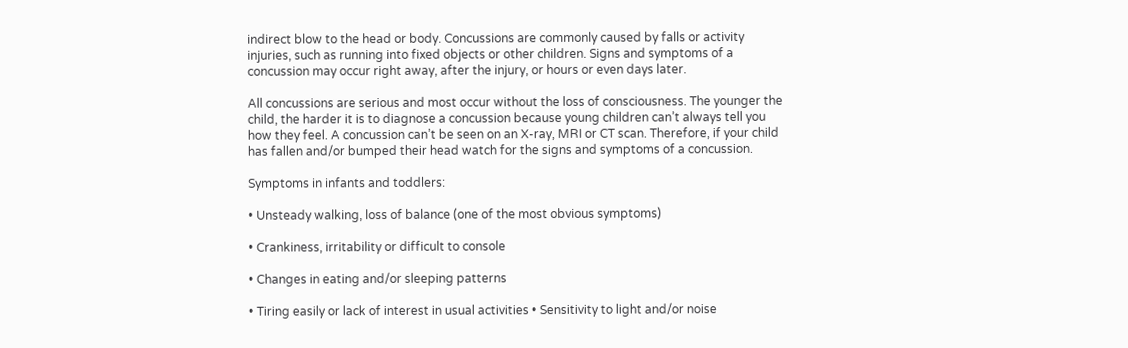indirect blow to the head or body. Concussions are commonly caused by falls or activity injuries, such as running into fixed objects or other children. Signs and symptoms of a concussion may occur right away, after the injury, or hours or even days later.

All concussions are serious and most occur without the loss of consciousness. The younger the child, the harder it is to diagnose a concussion because young children can’t always tell you how they feel. A concussion can’t be seen on an X-ray, MRI or CT scan. Therefore, if your child has fallen and/or bumped their head watch for the signs and symptoms of a concussion.

Symptoms in infants and toddlers:

• Unsteady walking, loss of balance (one of the most obvious symptoms)

• Crankiness, irritability or difficult to console

• Changes in eating and/or sleeping patterns

• Tiring easily or lack of interest in usual activities • Sensitivity to light and/or noise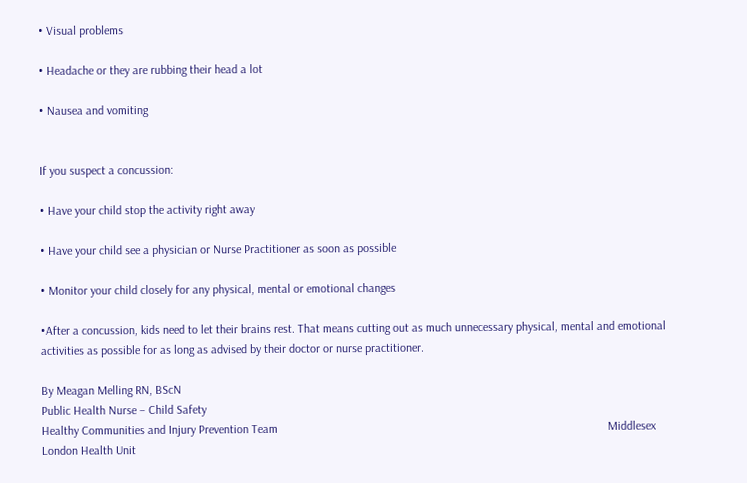• Visual problems

• Headache or they are rubbing their head a lot

• Nausea and vomiting


If you suspect a concussion:

• Have your child stop the activity right away

• Have your child see a physician or Nurse Practitioner as soon as possible

• Monitor your child closely for any physical, mental or emotional changes

•After a concussion, kids need to let their brains rest. That means cutting out as much unnecessary physical, mental and emotional activities as possible for as long as advised by their doctor or nurse practitioner.

By Meagan Melling RN, BScN                                                                                                                                                          Public Health Nurse – Child Safety                                                                                                                                                    Healthy Communities and Injury Prevention Team                                                                                                              Middlesex London Health Unit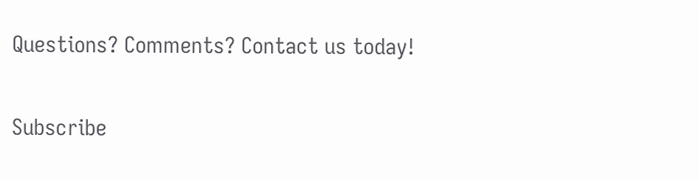Questions? Comments? Contact us today!

Subscribe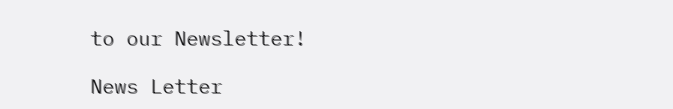to our Newsletter!

News Letter